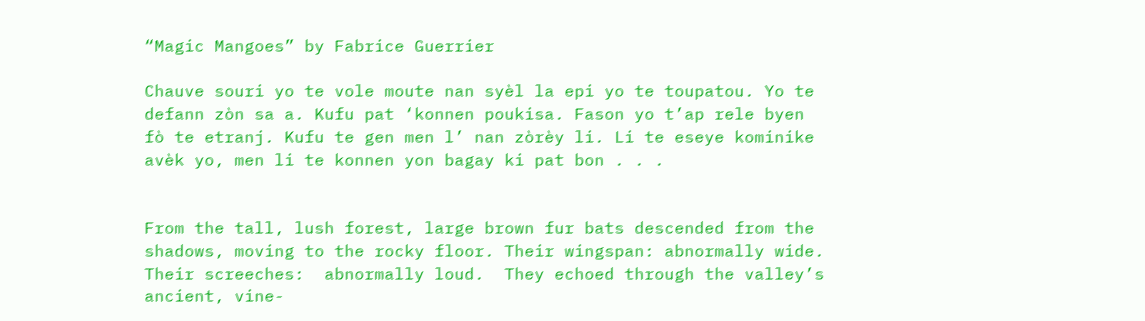“Magic Mangoes” by Fabrice Guerrier

Chauve souri yo te vole moute nan syèl la epi yo te toupatou. Yo te defann zòn sa a. Kufu pat ‘konnen poukisa. Fason yo t’ap rele byen fò te etranj. Kufu te gen men l’ nan zòrèy li. Li te eseye kominike avèk yo, men li te konnen yon bagay ki pat bon . . .


From the tall, lush forest, large brown fur bats descended from the shadows, moving to the rocky floor. Their wingspan: abnormally wide. Their screeches:  abnormally loud.  They echoed through the valley’s ancient, vine-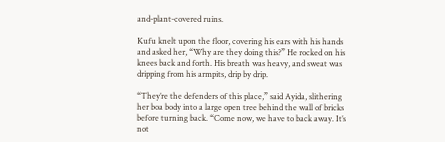and-plant-covered ruins.

Kufu knelt upon the floor, covering his ears with his hands and asked her, “Why are they doing this?” He rocked on his knees back and forth. His breath was heavy, and sweat was dripping from his armpits, drip by drip.

“They’re the defenders of this place,” said Ayida, slithering her boa body into a large open tree behind the wall of bricks before turning back. “Come now, we have to back away. It’s not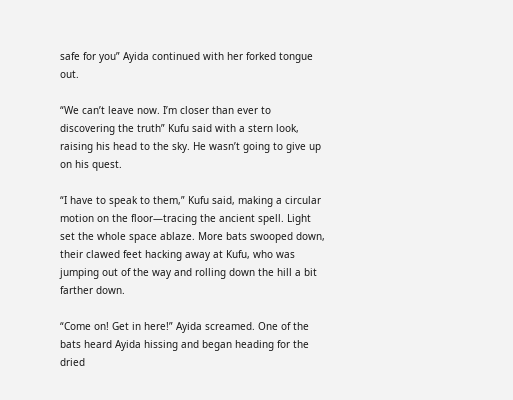safe for you” Ayida continued with her forked tongue out.

“We can’t leave now. I’m closer than ever to discovering the truth” Kufu said with a stern look, raising his head to the sky. He wasn’t going to give up on his quest.

“I have to speak to them,” Kufu said, making a circular motion on the floor—tracing the ancient spell. Light set the whole space ablaze. More bats swooped down, their clawed feet hacking away at Kufu, who was jumping out of the way and rolling down the hill a bit farther down.

“Come on! Get in here!” Ayida screamed. One of the bats heard Ayida hissing and began heading for the dried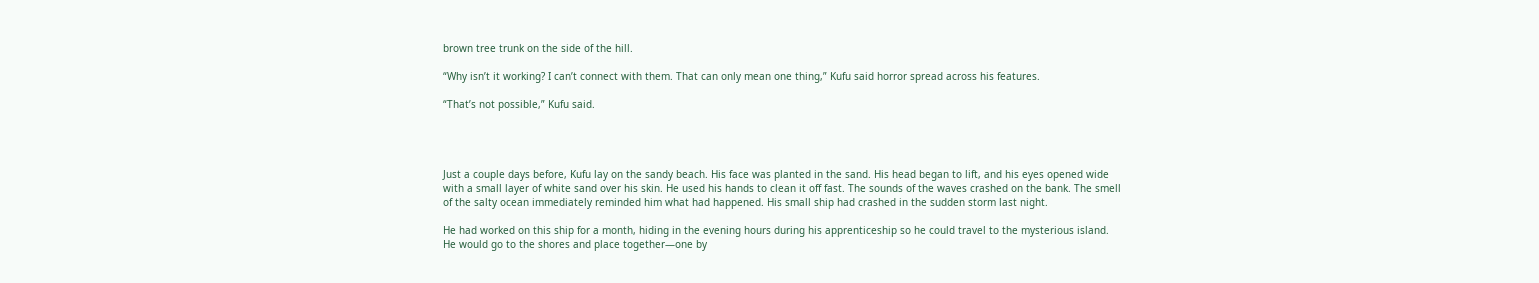brown tree trunk on the side of the hill.

“Why isn’t it working? I can’t connect with them. That can only mean one thing,” Kufu said horror spread across his features.

“That’s not possible,” Kufu said.




Just a couple days before, Kufu lay on the sandy beach. His face was planted in the sand. His head began to lift, and his eyes opened wide with a small layer of white sand over his skin. He used his hands to clean it off fast. The sounds of the waves crashed on the bank. The smell of the salty ocean immediately reminded him what had happened. His small ship had crashed in the sudden storm last night.

He had worked on this ship for a month, hiding in the evening hours during his apprenticeship so he could travel to the mysterious island. He would go to the shores and place together—one by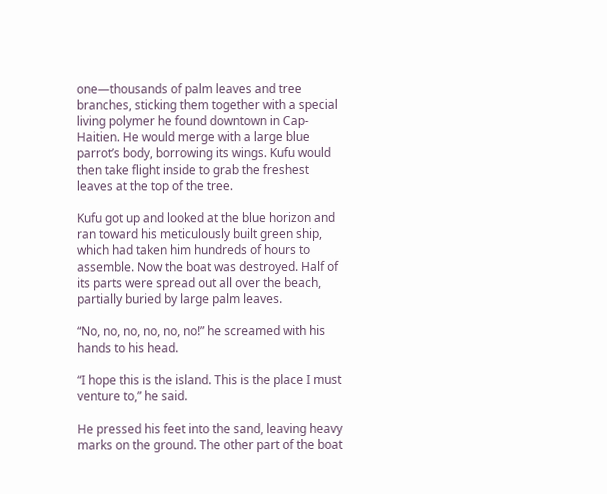one—thousands of palm leaves and tree branches, sticking them together with a special living polymer he found downtown in Cap-Haitien. He would merge with a large blue parrot’s body, borrowing its wings. Kufu would then take flight inside to grab the freshest leaves at the top of the tree.

Kufu got up and looked at the blue horizon and ran toward his meticulously built green ship, which had taken him hundreds of hours to assemble. Now the boat was destroyed. Half of its parts were spread out all over the beach, partially buried by large palm leaves.

“No, no, no, no, no, no!” he screamed with his hands to his head.

“I hope this is the island. This is the place I must venture to,” he said.

He pressed his feet into the sand, leaving heavy marks on the ground. The other part of the boat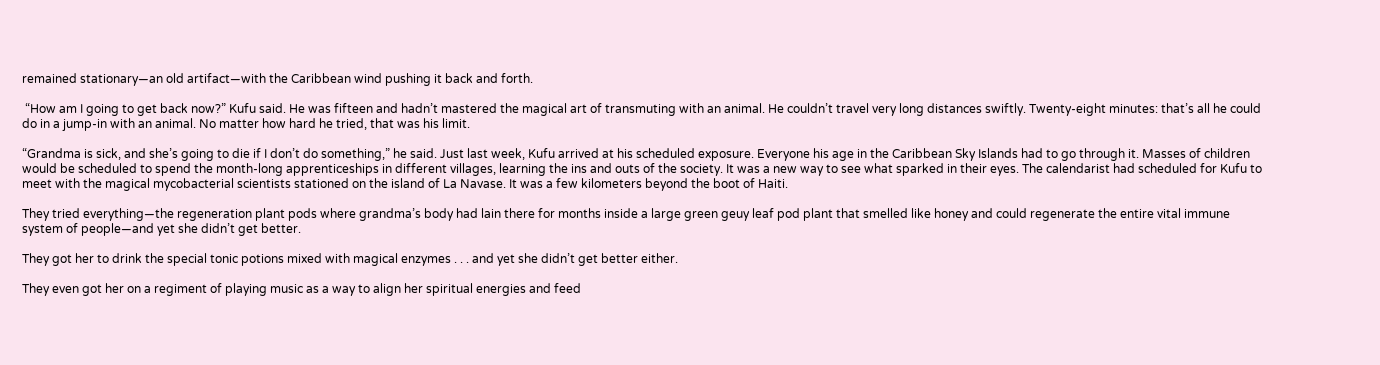remained stationary—an old artifact—with the Caribbean wind pushing it back and forth.

 “How am I going to get back now?” Kufu said. He was fifteen and hadn’t mastered the magical art of transmuting with an animal. He couldn’t travel very long distances swiftly. Twenty-eight minutes: that’s all he could do in a jump-in with an animal. No matter how hard he tried, that was his limit.

“Grandma is sick, and she’s going to die if I don’t do something,” he said. Just last week, Kufu arrived at his scheduled exposure. Everyone his age in the Caribbean Sky Islands had to go through it. Masses of children would be scheduled to spend the month-long apprenticeships in different villages, learning the ins and outs of the society. It was a new way to see what sparked in their eyes. The calendarist had scheduled for Kufu to meet with the magical mycobacterial scientists stationed on the island of La Navase. It was a few kilometers beyond the boot of Haiti.

They tried everything—the regeneration plant pods where grandma’s body had lain there for months inside a large green geuy leaf pod plant that smelled like honey and could regenerate the entire vital immune system of people—and yet she didn’t get better.

They got her to drink the special tonic potions mixed with magical enzymes . . . and yet she didn’t get better either.

They even got her on a regiment of playing music as a way to align her spiritual energies and feed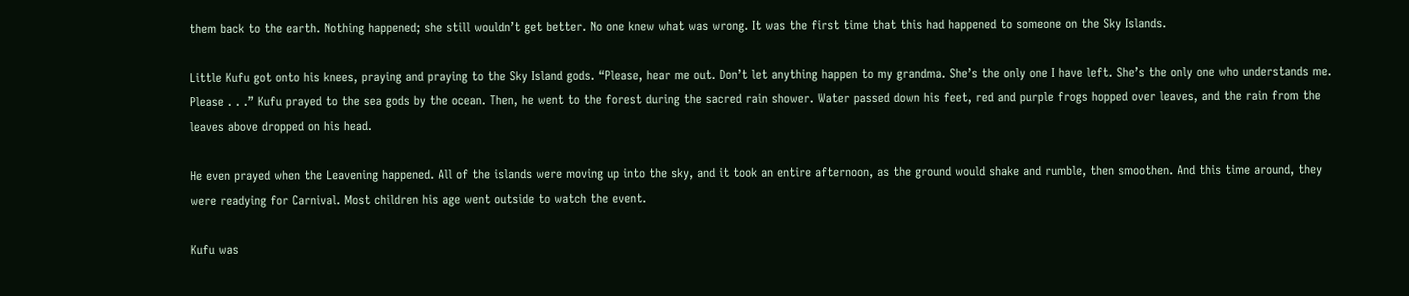them back to the earth. Nothing happened; she still wouldn’t get better. No one knew what was wrong. It was the first time that this had happened to someone on the Sky Islands.

Little Kufu got onto his knees, praying and praying to the Sky Island gods. “Please, hear me out. Don’t let anything happen to my grandma. She’s the only one I have left. She’s the only one who understands me. Please . . .” Kufu prayed to the sea gods by the ocean. Then, he went to the forest during the sacred rain shower. Water passed down his feet, red and purple frogs hopped over leaves, and the rain from the leaves above dropped on his head.

He even prayed when the Leavening happened. All of the islands were moving up into the sky, and it took an entire afternoon, as the ground would shake and rumble, then smoothen. And this time around, they were readying for Carnival. Most children his age went outside to watch the event.

Kufu was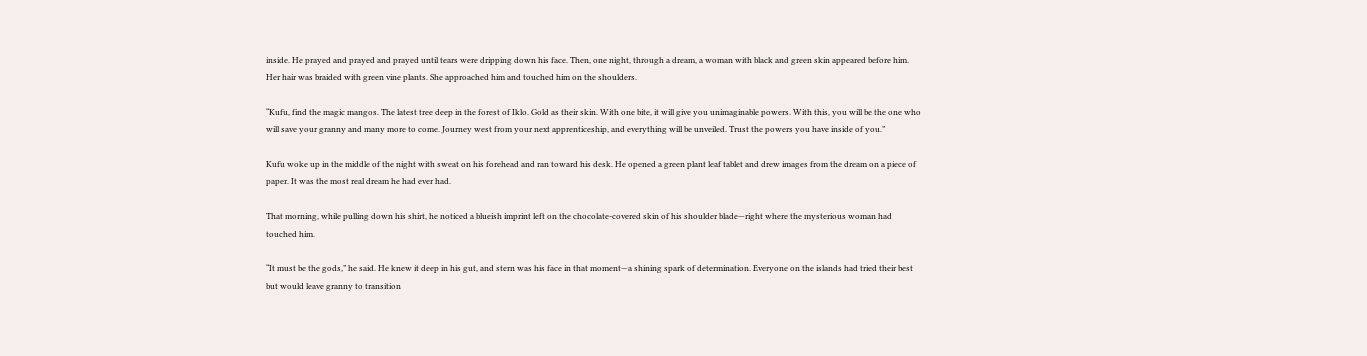inside. He prayed and prayed and prayed until tears were dripping down his face. Then, one night, through a dream, a woman with black and green skin appeared before him. Her hair was braided with green vine plants. She approached him and touched him on the shoulders.

“Kufu, find the magic mangos. The latest tree deep in the forest of Iklo. Gold as their skin. With one bite, it will give you unimaginable powers. With this, you will be the one who will save your granny and many more to come. Journey west from your next apprenticeship, and everything will be unveiled. Trust the powers you have inside of you.”

Kufu woke up in the middle of the night with sweat on his forehead and ran toward his desk. He opened a green plant leaf tablet and drew images from the dream on a piece of paper. It was the most real dream he had ever had.

That morning, while pulling down his shirt, he noticed a blueish imprint left on the chocolate-covered skin of his shoulder blade—right where the mysterious woman had touched him.

“It must be the gods,” he said. He knew it deep in his gut, and stern was his face in that moment—a shining spark of determination. Everyone on the islands had tried their best but would leave granny to transition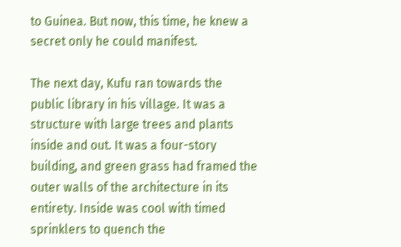to Guinea. But now, this time, he knew a secret only he could manifest.

The next day, Kufu ran towards the public library in his village. It was a structure with large trees and plants inside and out. It was a four-story building, and green grass had framed the outer walls of the architecture in its entirety. Inside was cool with timed sprinklers to quench the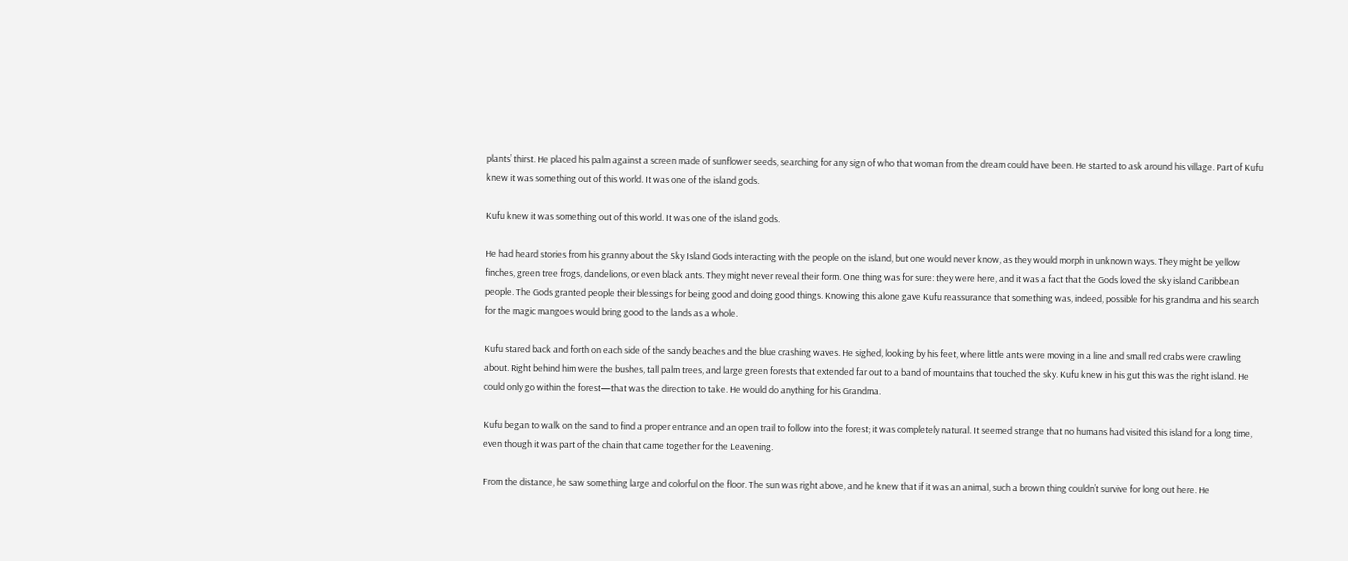plants’ thirst. He placed his palm against a screen made of sunflower seeds, searching for any sign of who that woman from the dream could have been. He started to ask around his village. Part of Kufu knew it was something out of this world. It was one of the island gods.

Kufu knew it was something out of this world. It was one of the island gods.

He had heard stories from his granny about the Sky Island Gods interacting with the people on the island, but one would never know, as they would morph in unknown ways. They might be yellow finches, green tree frogs, dandelions, or even black ants. They might never reveal their form. One thing was for sure: they were here, and it was a fact that the Gods loved the sky island Caribbean people. The Gods granted people their blessings for being good and doing good things. Knowing this alone gave Kufu reassurance that something was, indeed, possible for his grandma and his search for the magic mangoes would bring good to the lands as a whole.

Kufu stared back and forth on each side of the sandy beaches and the blue crashing waves. He sighed, looking by his feet, where little ants were moving in a line and small red crabs were crawling about. Right behind him were the bushes, tall palm trees, and large green forests that extended far out to a band of mountains that touched the sky. Kufu knew in his gut this was the right island. He could only go within the forest—that was the direction to take. He would do anything for his Grandma.

Kufu began to walk on the sand to find a proper entrance and an open trail to follow into the forest; it was completely natural. It seemed strange that no humans had visited this island for a long time, even though it was part of the chain that came together for the Leavening.

From the distance, he saw something large and colorful on the floor. The sun was right above, and he knew that if it was an animal, such a brown thing couldn’t survive for long out here. He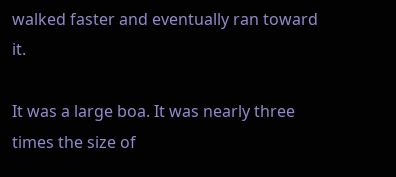walked faster and eventually ran toward it.

It was a large boa. It was nearly three times the size of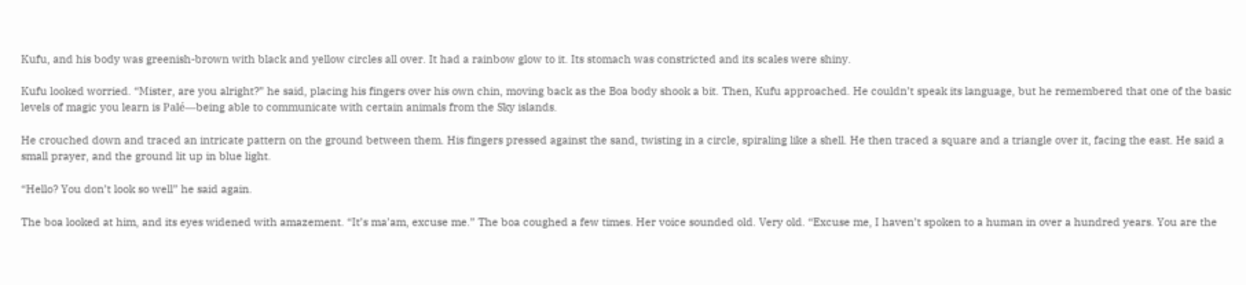Kufu, and his body was greenish-brown with black and yellow circles all over. It had a rainbow glow to it. Its stomach was constricted and its scales were shiny.

Kufu looked worried. “Mister, are you alright?” he said, placing his fingers over his own chin, moving back as the Boa body shook a bit. Then, Kufu approached. He couldn’t speak its language, but he remembered that one of the basic levels of magic you learn is Palé—being able to communicate with certain animals from the Sky islands.

He crouched down and traced an intricate pattern on the ground between them. His fingers pressed against the sand, twisting in a circle, spiraling like a shell. He then traced a square and a triangle over it, facing the east. He said a small prayer, and the ground lit up in blue light.

“Hello? You don’t look so well” he said again.

The boa looked at him, and its eyes widened with amazement. “It’s ma’am, excuse me.” The boa coughed a few times. Her voice sounded old. Very old. “Excuse me, I haven’t spoken to a human in over a hundred years. You are the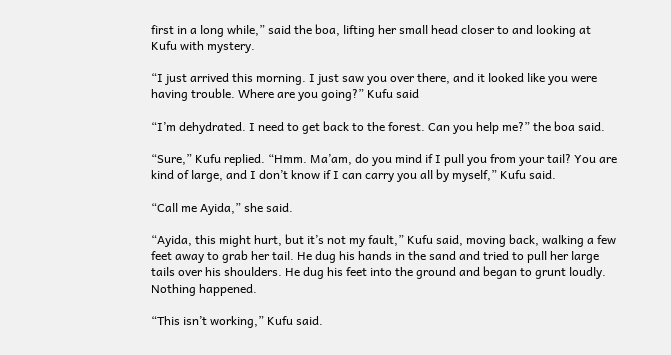first in a long while,” said the boa, lifting her small head closer to and looking at Kufu with mystery.

“I just arrived this morning. I just saw you over there, and it looked like you were having trouble. Where are you going?” Kufu said

“I’m dehydrated. I need to get back to the forest. Can you help me?” the boa said.

“Sure,” Kufu replied. “Hmm. Ma’am, do you mind if I pull you from your tail? You are kind of large, and I don’t know if I can carry you all by myself,” Kufu said.

“Call me Ayida,” she said.

“Ayida, this might hurt, but it’s not my fault,” Kufu said, moving back, walking a few feet away to grab her tail. He dug his hands in the sand and tried to pull her large tails over his shoulders. He dug his feet into the ground and began to grunt loudly. Nothing happened.

“This isn’t working,” Kufu said.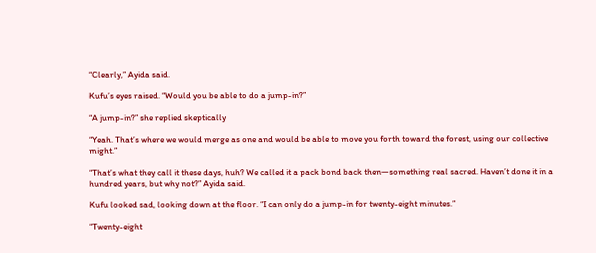“Clearly,” Ayida said.

Kufu’s eyes raised. “Would you be able to do a jump-in?”

“A jump-in?” she replied skeptically

“Yeah. That’s where we would merge as one and would be able to move you forth toward the forest, using our collective might.”

“That’s what they call it these days, huh? We called it a pack bond back then—something real sacred. Haven’t done it in a hundred years, but why not?” Ayida said.

Kufu looked sad, looking down at the floor. “I can only do a jump-in for twenty-eight minutes.”

“Twenty-eight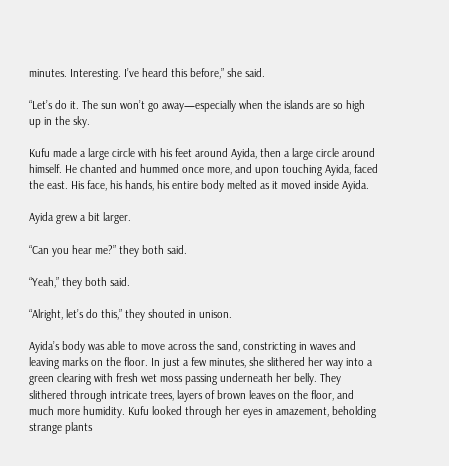minutes. Interesting. I’ve heard this before,” she said.

“Let’s do it. The sun won’t go away—especially when the islands are so high up in the sky.

Kufu made a large circle with his feet around Ayida, then a large circle around himself. He chanted and hummed once more, and upon touching Ayida, faced the east. His face, his hands, his entire body melted as it moved inside Ayida.

Ayida grew a bit larger.

“Can you hear me?” they both said.

“Yeah,” they both said.

“Alright, let’s do this,” they shouted in unison.

Ayida’s body was able to move across the sand, constricting in waves and leaving marks on the floor. In just a few minutes, she slithered her way into a green clearing with fresh wet moss passing underneath her belly. They slithered through intricate trees, layers of brown leaves on the floor, and much more humidity. Kufu looked through her eyes in amazement, beholding strange plants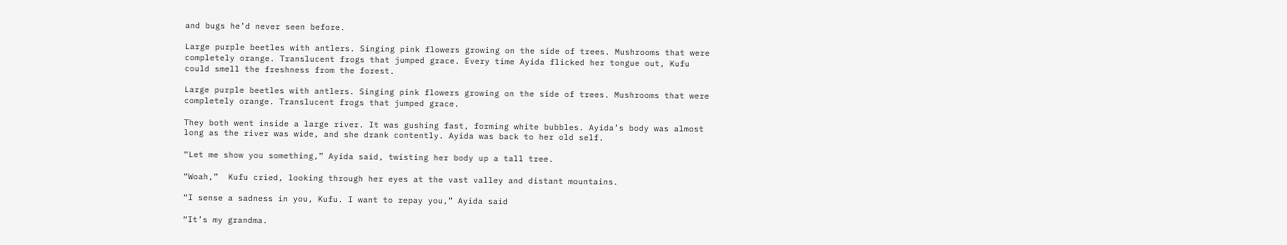and bugs he’d never seen before.

Large purple beetles with antlers. Singing pink flowers growing on the side of trees. Mushrooms that were completely orange. Translucent frogs that jumped grace. Every time Ayida flicked her tongue out, Kufu could smell the freshness from the forest.

Large purple beetles with antlers. Singing pink flowers growing on the side of trees. Mushrooms that were completely orange. Translucent frogs that jumped grace.

They both went inside a large river. It was gushing fast, forming white bubbles. Ayida’s body was almost long as the river was wide, and she drank contently. Ayida was back to her old self.

“Let me show you something,” Ayida said, twisting her body up a tall tree.

“Woah,”  Kufu cried, looking through her eyes at the vast valley and distant mountains.

“I sense a sadness in you, Kufu. I want to repay you,” Ayida said

“It’s my grandma.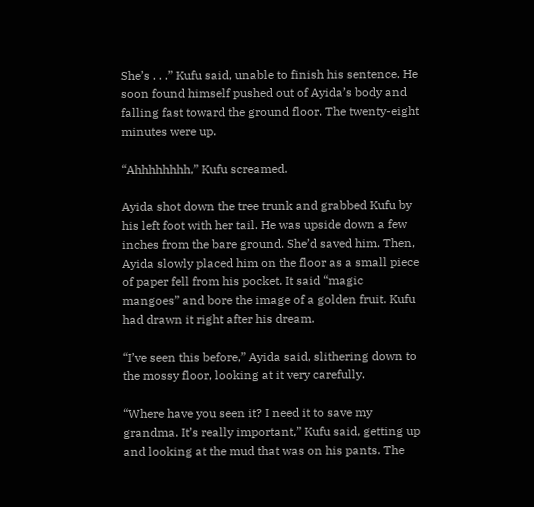She’s . . .” Kufu said, unable to finish his sentence. He soon found himself pushed out of Ayida’s body and falling fast toward the ground floor. The twenty-eight minutes were up.

“Ahhhhhhhh,” Kufu screamed.

Ayida shot down the tree trunk and grabbed Kufu by his left foot with her tail. He was upside down a few inches from the bare ground. She’d saved him. Then, Ayida slowly placed him on the floor as a small piece of paper fell from his pocket. It said “magic mangoes” and bore the image of a golden fruit. Kufu had drawn it right after his dream.

“I’ve seen this before,” Ayida said, slithering down to the mossy floor, looking at it very carefully.

“Where have you seen it? I need it to save my grandma. It’s really important,” Kufu said, getting up and looking at the mud that was on his pants. The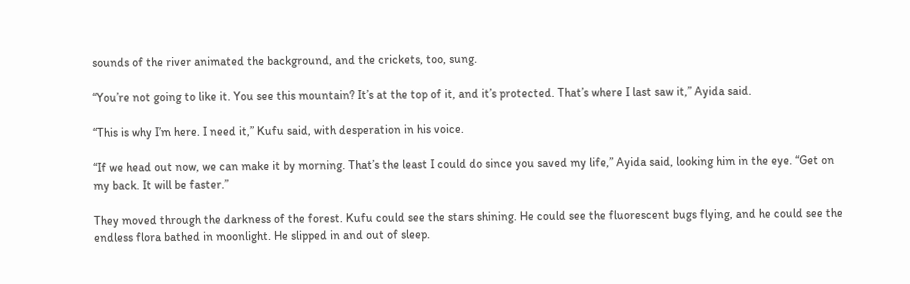sounds of the river animated the background, and the crickets, too, sung.

“You’re not going to like it. You see this mountain? It’s at the top of it, and it’s protected. That’s where I last saw it,” Ayida said.

“This is why I’m here. I need it,” Kufu said, with desperation in his voice.

“If we head out now, we can make it by morning. That’s the least I could do since you saved my life,” Ayida said, looking him in the eye. “Get on my back. It will be faster.”

They moved through the darkness of the forest. Kufu could see the stars shining. He could see the fluorescent bugs flying, and he could see the endless flora bathed in moonlight. He slipped in and out of sleep.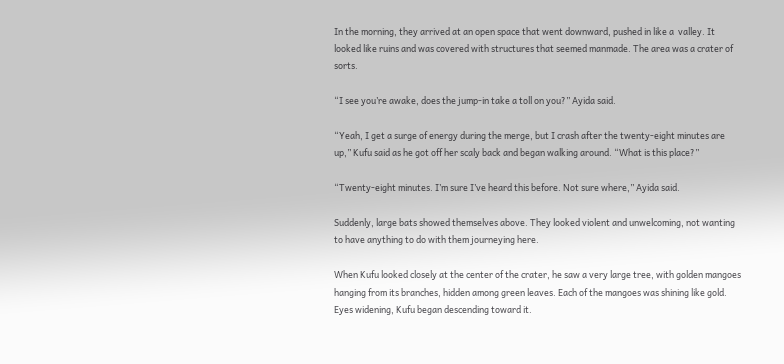In the morning, they arrived at an open space that went downward, pushed in like a  valley. It looked like ruins and was covered with structures that seemed manmade. The area was a crater of sorts.

“I see you’re awake, does the jump-in take a toll on you?” Ayida said.

“Yeah, I get a surge of energy during the merge, but I crash after the twenty-eight minutes are up,” Kufu said as he got off her scaly back and began walking around. “What is this place?”

“Twenty-eight minutes. I’m sure I’ve heard this before. Not sure where,” Ayida said.

Suddenly, large bats showed themselves above. They looked violent and unwelcoming, not wanting to have anything to do with them journeying here.

When Kufu looked closely at the center of the crater, he saw a very large tree, with golden mangoes hanging from its branches, hidden among green leaves. Each of the mangoes was shining like gold. Eyes widening, Kufu began descending toward it.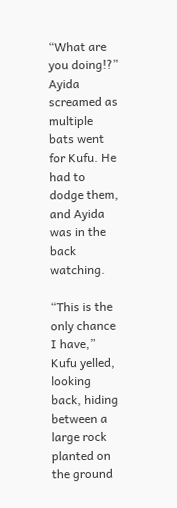“What are you doing!?” Ayida screamed as multiple bats went for Kufu. He had to dodge them, and Ayida was in the back watching.

“This is the only chance I have,” Kufu yelled, looking back, hiding between a large rock planted on the ground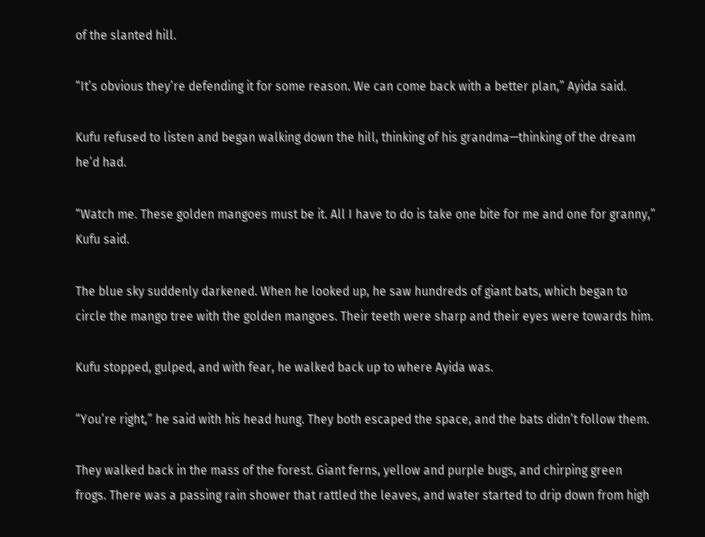of the slanted hill.

“It’s obvious they’re defending it for some reason. We can come back with a better plan,” Ayida said.

Kufu refused to listen and began walking down the hill, thinking of his grandma—thinking of the dream he’d had.

“Watch me. These golden mangoes must be it. All I have to do is take one bite for me and one for granny,” Kufu said.

The blue sky suddenly darkened. When he looked up, he saw hundreds of giant bats, which began to circle the mango tree with the golden mangoes. Their teeth were sharp and their eyes were towards him.

Kufu stopped, gulped, and with fear, he walked back up to where Ayida was.

“You’re right,” he said with his head hung. They both escaped the space, and the bats didn’t follow them.

They walked back in the mass of the forest. Giant ferns, yellow and purple bugs, and chirping green frogs. There was a passing rain shower that rattled the leaves, and water started to drip down from high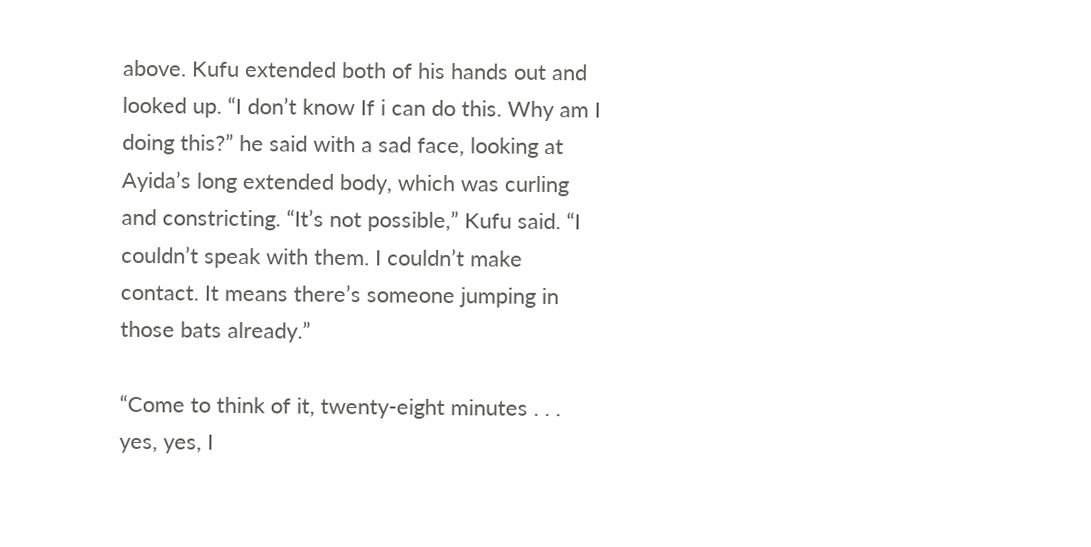above. Kufu extended both of his hands out and looked up. “I don’t know If i can do this. Why am I doing this?” he said with a sad face, looking at Ayida’s long extended body, which was curling and constricting. “It’s not possible,” Kufu said. “I couldn’t speak with them. I couldn’t make contact. It means there’s someone jumping in those bats already.”

“Come to think of it, twenty-eight minutes . . . yes, yes, I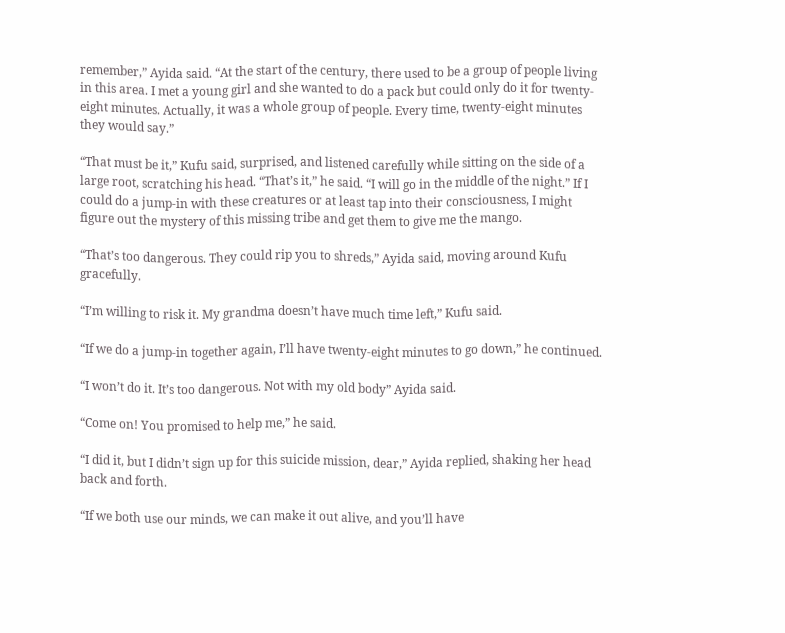remember,” Ayida said. “At the start of the century, there used to be a group of people living in this area. I met a young girl and she wanted to do a pack but could only do it for twenty-eight minutes. Actually, it was a whole group of people. Every time, twenty-eight minutes they would say.”

“That must be it,” Kufu said, surprised, and listened carefully while sitting on the side of a large root, scratching his head. “That’s it,” he said. “I will go in the middle of the night.” If I could do a jump-in with these creatures or at least tap into their consciousness, I might figure out the mystery of this missing tribe and get them to give me the mango.

“That’s too dangerous. They could rip you to shreds,” Ayida said, moving around Kufu gracefully.

“I’m willing to risk it. My grandma doesn’t have much time left,” Kufu said.

“If we do a jump-in together again, I’ll have twenty-eight minutes to go down,” he continued.

“I won’t do it. It’s too dangerous. Not with my old body” Ayida said.

“Come on! You promised to help me,” he said.

“I did it, but I didn’t sign up for this suicide mission, dear,” Ayida replied, shaking her head back and forth.

“If we both use our minds, we can make it out alive, and you’ll have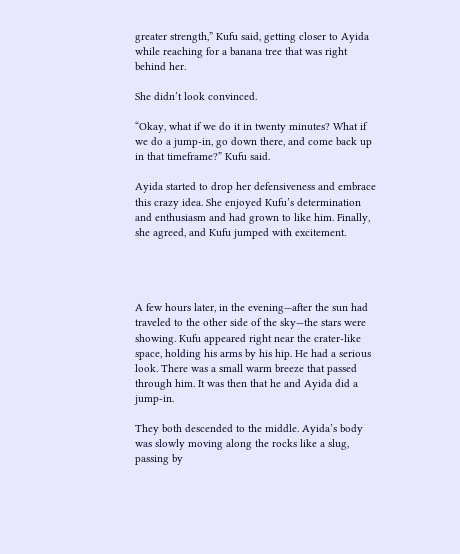greater strength,” Kufu said, getting closer to Ayida while reaching for a banana tree that was right behind her.

She didn’t look convinced.

“Okay, what if we do it in twenty minutes? What if we do a jump-in, go down there, and come back up in that timeframe?” Kufu said.

Ayida started to drop her defensiveness and embrace this crazy idea. She enjoyed Kufu’s determination and enthusiasm and had grown to like him. Finally, she agreed, and Kufu jumped with excitement.




A few hours later, in the evening—after the sun had traveled to the other side of the sky—the stars were showing. Kufu appeared right near the crater-like space, holding his arms by his hip. He had a serious look. There was a small warm breeze that passed through him. It was then that he and Ayida did a jump-in.

They both descended to the middle. Ayida’s body was slowly moving along the rocks like a slug, passing by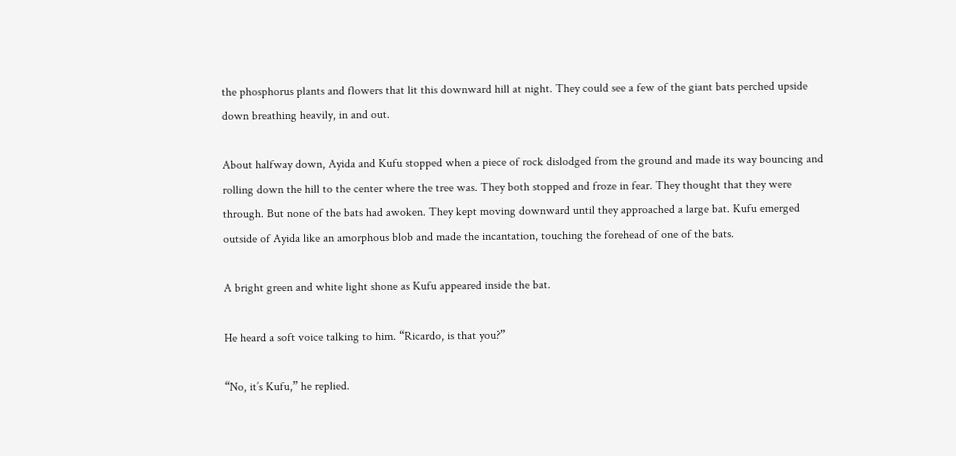the phosphorus plants and flowers that lit this downward hill at night. They could see a few of the giant bats perched upside down breathing heavily, in and out.

About halfway down, Ayida and Kufu stopped when a piece of rock dislodged from the ground and made its way bouncing and rolling down the hill to the center where the tree was. They both stopped and froze in fear. They thought that they were through. But none of the bats had awoken. They kept moving downward until they approached a large bat. Kufu emerged outside of Ayida like an amorphous blob and made the incantation, touching the forehead of one of the bats.

A bright green and white light shone as Kufu appeared inside the bat.

He heard a soft voice talking to him. “Ricardo, is that you?”

“No, it’s Kufu,” he replied.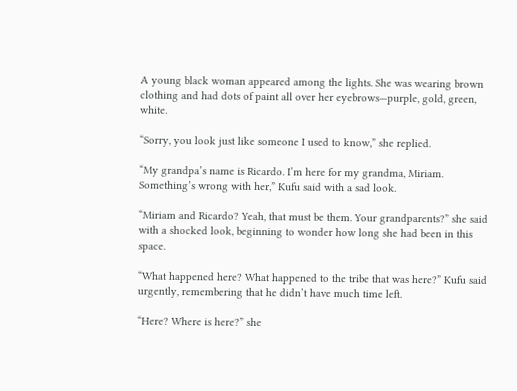A young black woman appeared among the lights. She was wearing brown clothing and had dots of paint all over her eyebrows—purple, gold, green, white.

“Sorry, you look just like someone I used to know,” she replied.

“My grandpa’s name is Ricardo. I’m here for my grandma, Miriam. Something’s wrong with her,” Kufu said with a sad look.

“Miriam and Ricardo? Yeah, that must be them. Your grandparents?” she said with a shocked look, beginning to wonder how long she had been in this space.

“What happened here? What happened to the tribe that was here?” Kufu said urgently, remembering that he didn’t have much time left.

“Here? Where is here?” she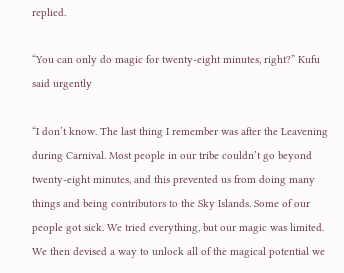replied.

“You can only do magic for twenty-eight minutes, right?” Kufu said urgently

“I don’t know. The last thing I remember was after the Leavening during Carnival. Most people in our tribe couldn’t go beyond twenty-eight minutes, and this prevented us from doing many things and being contributors to the Sky Islands. Some of our people got sick. We tried everything, but our magic was limited. We then devised a way to unlock all of the magical potential we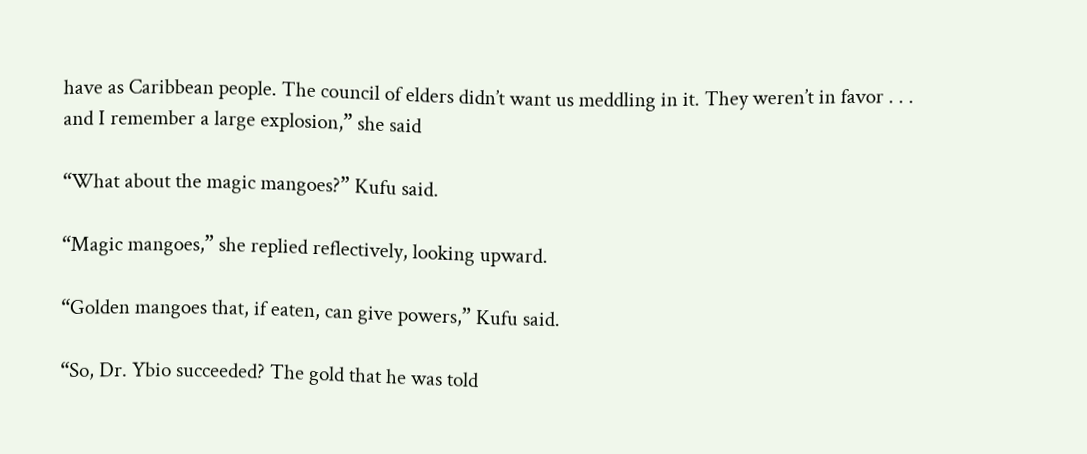have as Caribbean people. The council of elders didn’t want us meddling in it. They weren’t in favor . . . and I remember a large explosion,” she said

“What about the magic mangoes?” Kufu said.

“Magic mangoes,” she replied reflectively, looking upward.

“Golden mangoes that, if eaten, can give powers,” Kufu said.

“So, Dr. Ybio succeeded? The gold that he was told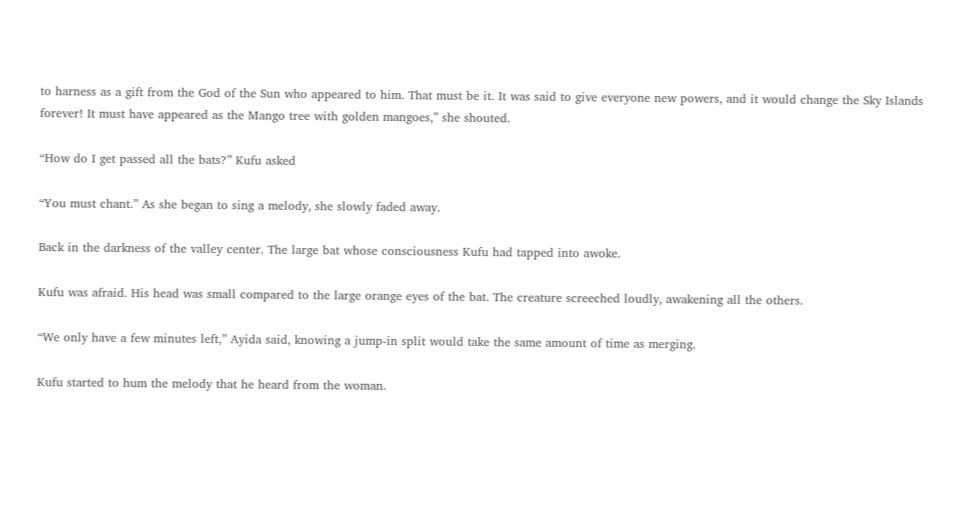to harness as a gift from the God of the Sun who appeared to him. That must be it. It was said to give everyone new powers, and it would change the Sky Islands forever! It must have appeared as the Mango tree with golden mangoes,” she shouted.

“How do I get passed all the bats?” Kufu asked

“You must chant.” As she began to sing a melody, she slowly faded away.

Back in the darkness of the valley center. The large bat whose consciousness Kufu had tapped into awoke.

Kufu was afraid. His head was small compared to the large orange eyes of the bat. The creature screeched loudly, awakening all the others.

“We only have a few minutes left,” Ayida said, knowing a jump-in split would take the same amount of time as merging.

Kufu started to hum the melody that he heard from the woman.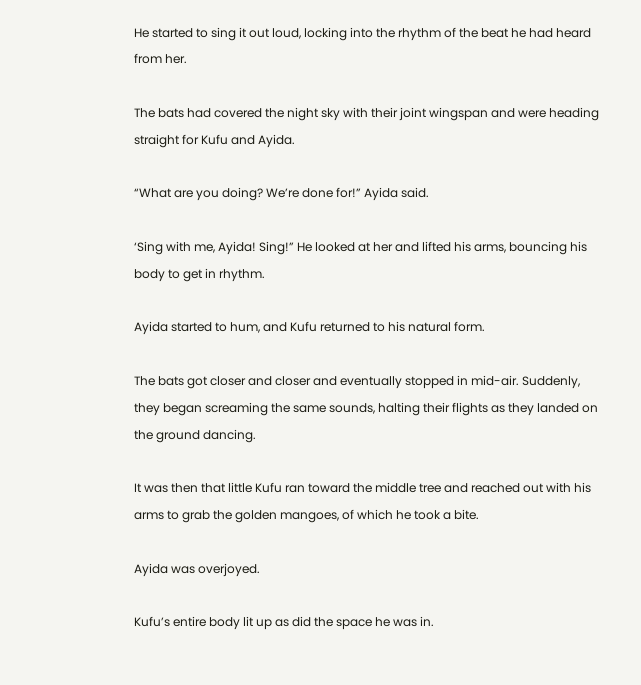He started to sing it out loud, locking into the rhythm of the beat he had heard from her.

The bats had covered the night sky with their joint wingspan and were heading straight for Kufu and Ayida.

“What are you doing? We’re done for!” Ayida said.

‘Sing with me, Ayida! Sing!” He looked at her and lifted his arms, bouncing his body to get in rhythm.

Ayida started to hum, and Kufu returned to his natural form.

The bats got closer and closer and eventually stopped in mid-air. Suddenly, they began screaming the same sounds, halting their flights as they landed on the ground dancing.

It was then that little Kufu ran toward the middle tree and reached out with his arms to grab the golden mangoes, of which he took a bite.

Ayida was overjoyed.

Kufu’s entire body lit up as did the space he was in.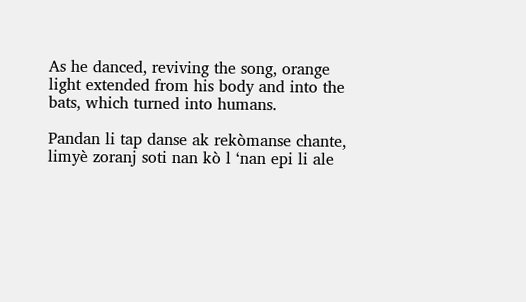As he danced, reviving the song, orange light extended from his body and into the bats, which turned into humans.

Pandan li tap danse ak rekòmanse chante, limyè zoranj soti nan kò l ‘nan epi li ale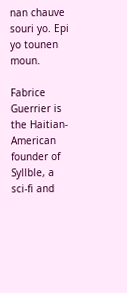nan chauve souri yo. Epi yo tounen moun.

Fabrice Guerrier is the Haitian-American founder of Syllble, a sci-fi and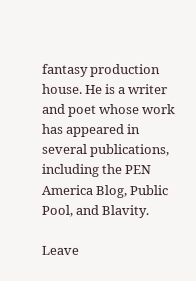fantasy production house. He is a writer and poet whose work has appeared in several publications, including the PEN America Blog, Public Pool, and Blavity.

Leave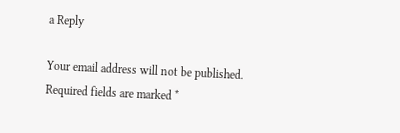a Reply

Your email address will not be published. Required fields are marked *